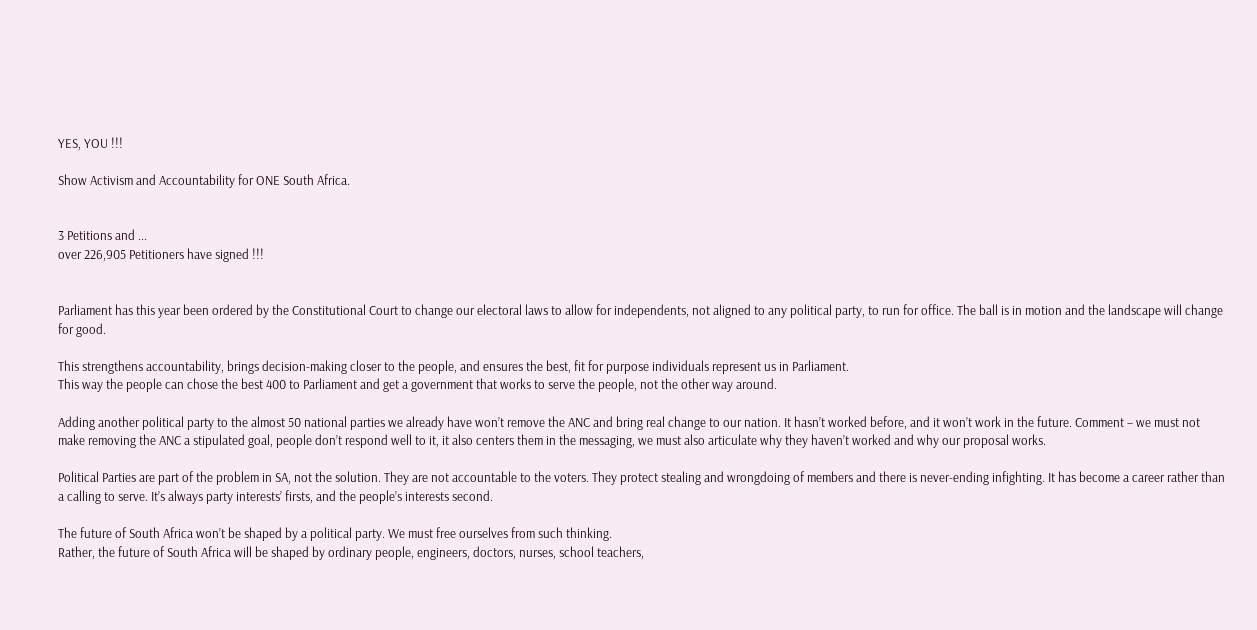YES, YOU !!!

Show Activism and Accountability for ONE South Africa.


3 Petitions and ...
over 226,905 Petitioners have signed !!!


Parliament has this year been ordered by the Constitutional Court to change our electoral laws to allow for independents, not aligned to any political party, to run for office. The ball is in motion and the landscape will change for good.

This strengthens accountability, brings decision-making closer to the people, and ensures the best, fit for purpose individuals represent us in Parliament.
This way the people can chose the best 400 to Parliament and get a government that works to serve the people, not the other way around.

Adding another political party to the almost 50 national parties we already have won’t remove the ANC and bring real change to our nation. It hasn’t worked before, and it won’t work in the future. Comment – we must not make removing the ANC a stipulated goal, people don’t respond well to it, it also centers them in the messaging, we must also articulate why they haven’t worked and why our proposal works.

Political Parties are part of the problem in SA, not the solution. They are not accountable to the voters. They protect stealing and wrongdoing of members and there is never-ending infighting. It has become a career rather than a calling to serve. It’s always party interests’ firsts, and the people’s interests second.

The future of South Africa won’t be shaped by a political party. We must free ourselves from such thinking.
Rather, the future of South Africa will be shaped by ordinary people, engineers, doctors, nurses, school teachers,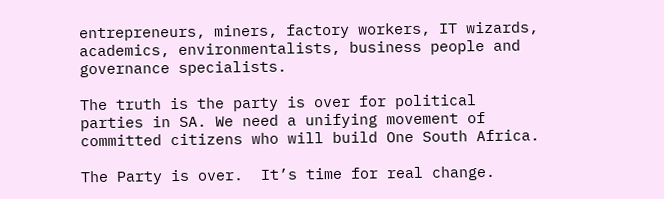entrepreneurs, miners, factory workers, IT wizards, academics, environmentalists, business people and governance specialists.

The truth is the party is over for political parties in SA. We need a unifying movement of committed citizens who will build One South Africa.

The Party is over.  It’s time for real change.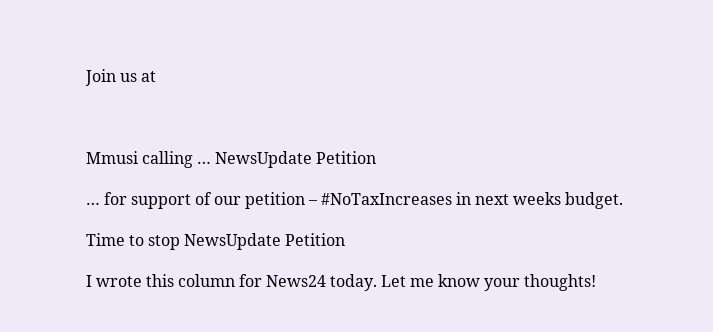Join us at



Mmusi calling … NewsUpdate Petition

… for support of our petition – #NoTaxIncreases in next weeks budget.

Time to stop NewsUpdate Petition

I wrote this column for News24 today. Let me know your thoughts!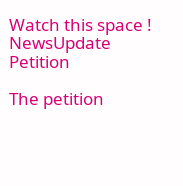Watch this space ! NewsUpdate Petition

The petition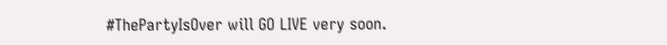#ThePartyIsOver will GO LIVE very soon.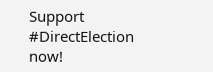Support #DirectElection now!